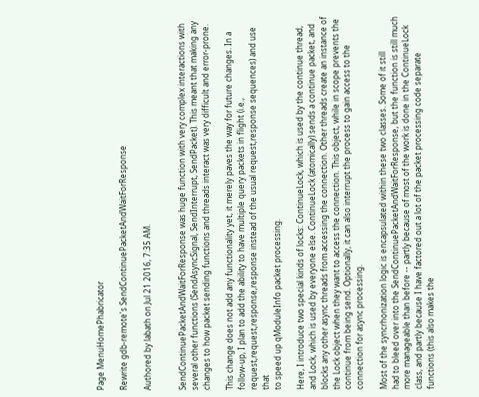Page MenuHomePhabricator

Rewrite gdb-remote's SendContinuePacketAndWaitForResponse

Authored by labath on Jul 21 2016, 7:35 AM.


SendContinuePacketAndWaitForResponse was huge function with very complex interactions with
several other functions (SendAsyncSignal, SendInterrupt, SendPacket). This meant that making any
changes to how packet sending functions and threads interact was very difficult and error-prone.

This change does not add any functionality yet, it merely paves the way for future changes. In a
follow-up, I plan to add the ability to have multiple query packets in flight (i.e.,
request,request,response,response instead of the usual request,response sequences) and use that
to speed up qModuleInfo packet processing.

Here, I introduce two special kinds of locks: ContinueLock, which is used by the continue thread,
and Lock, which is used by everyone else. ContinueLock (atomically) sends a continue packet, and
blocks any other async threads from accessing the connection. Other threads create an instance of
the Lock object when they want to access the connection. This object, while in scope prevents the
continue from being send. Optionally, it can also interrupt the process to gain access to the
connection for async processing.

Most of the syncrhonization logic is encapsulated within these two classes. Some of it still
had to bleed over into the SendContinuePacketAndWaitForResponse, but the function is still much
more manageable than before -- partly because of most of the work is done in the ContinueLock
class, and partly because I have factored out a lot of the packet processing code separate
functions (this also makes the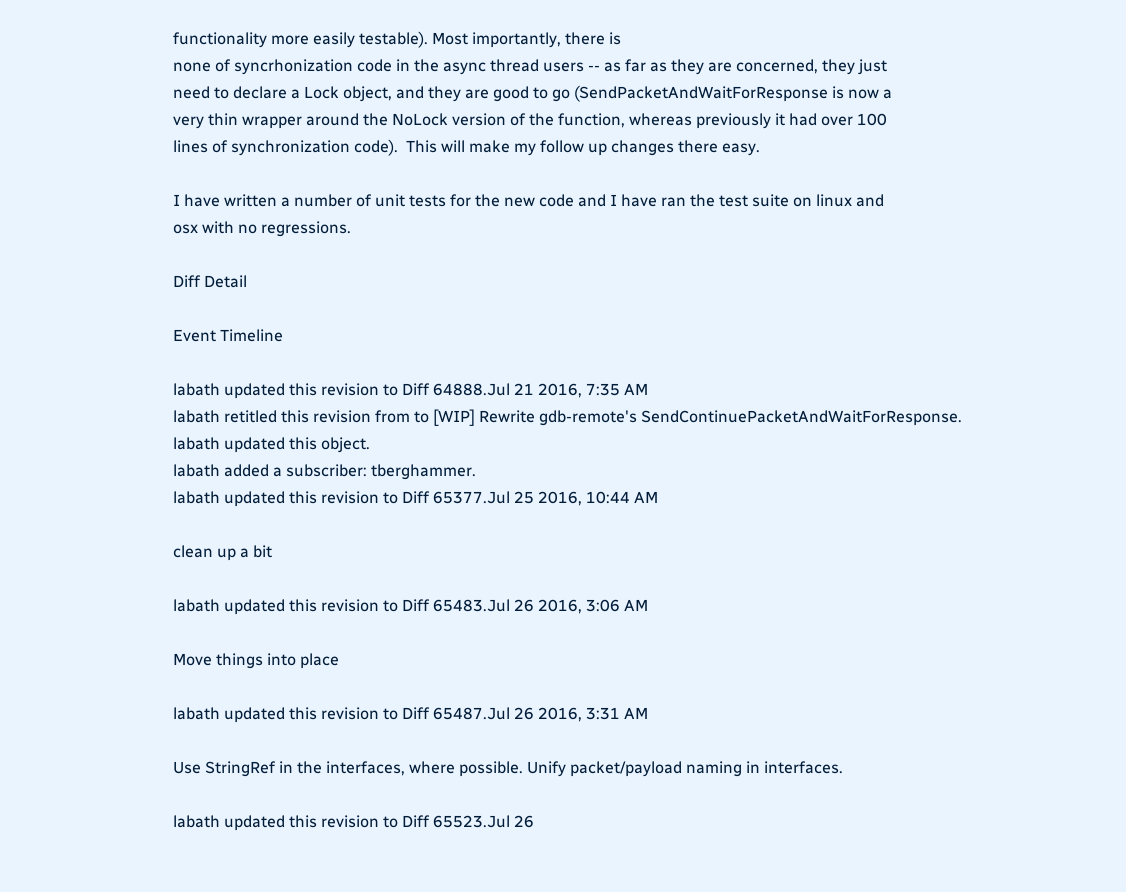functionality more easily testable). Most importantly, there is
none of syncrhonization code in the async thread users -- as far as they are concerned, they just
need to declare a Lock object, and they are good to go (SendPacketAndWaitForResponse is now a
very thin wrapper around the NoLock version of the function, whereas previously it had over 100
lines of synchronization code).  This will make my follow up changes there easy.

I have written a number of unit tests for the new code and I have ran the test suite on linux and
osx with no regressions.

Diff Detail

Event Timeline

labath updated this revision to Diff 64888.Jul 21 2016, 7:35 AM
labath retitled this revision from to [WIP] Rewrite gdb-remote's SendContinuePacketAndWaitForResponse.
labath updated this object.
labath added a subscriber: tberghammer.
labath updated this revision to Diff 65377.Jul 25 2016, 10:44 AM

clean up a bit

labath updated this revision to Diff 65483.Jul 26 2016, 3:06 AM

Move things into place

labath updated this revision to Diff 65487.Jul 26 2016, 3:31 AM

Use StringRef in the interfaces, where possible. Unify packet/payload naming in interfaces.

labath updated this revision to Diff 65523.Jul 26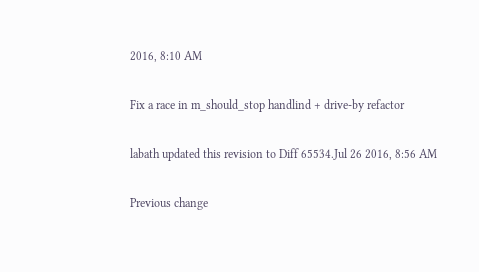2016, 8:10 AM

Fix a race in m_should_stop handlind + drive-by refactor

labath updated this revision to Diff 65534.Jul 26 2016, 8:56 AM

Previous change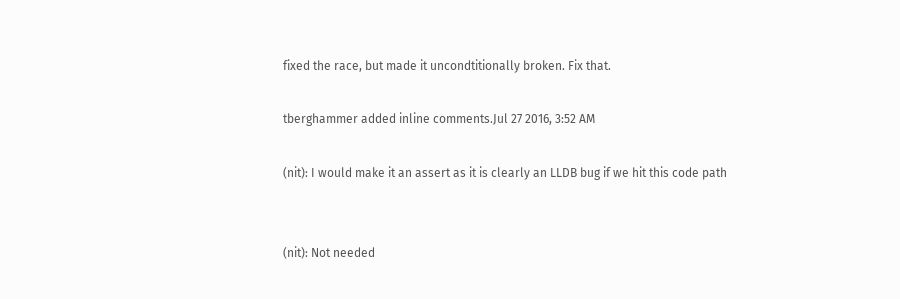fixed the race, but made it uncondtitionally broken. Fix that.

tberghammer added inline comments.Jul 27 2016, 3:52 AM

(nit): I would make it an assert as it is clearly an LLDB bug if we hit this code path


(nit): Not needed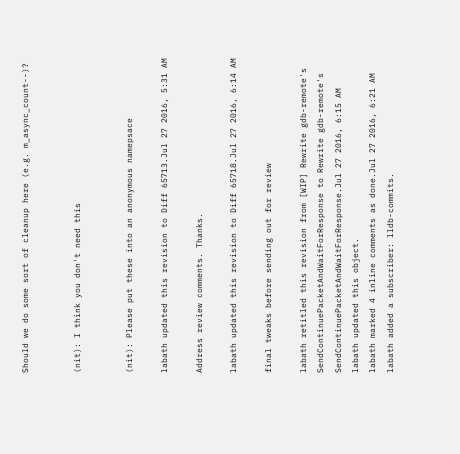Should we do some sort of cleanup here (e.g. m_async_count--)?


(nit): I think you don't need this


(nit): Please put these into an anonymous namepsace

labath updated this revision to Diff 65713.Jul 27 2016, 5:31 AM

Address review comments. Thanks.

labath updated this revision to Diff 65718.Jul 27 2016, 6:14 AM

final tweaks before sending out for review

labath retitled this revision from [WIP] Rewrite gdb-remote's SendContinuePacketAndWaitForResponse to Rewrite gdb-remote's SendContinuePacketAndWaitForResponse.Jul 27 2016, 6:15 AM
labath updated this object.
labath marked 4 inline comments as done.Jul 27 2016, 6:21 AM
labath added a subscriber: lldb-commits.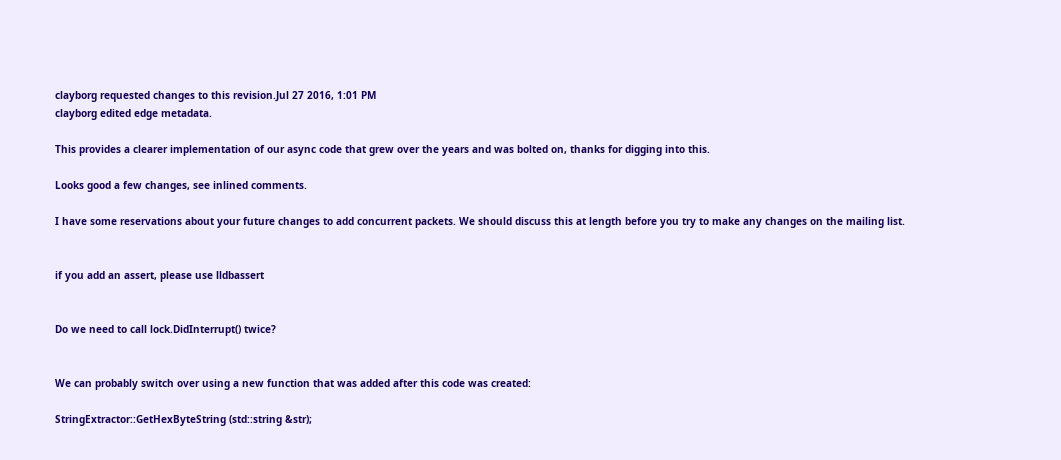clayborg requested changes to this revision.Jul 27 2016, 1:01 PM
clayborg edited edge metadata.

This provides a clearer implementation of our async code that grew over the years and was bolted on, thanks for digging into this.

Looks good a few changes, see inlined comments.

I have some reservations about your future changes to add concurrent packets. We should discuss this at length before you try to make any changes on the mailing list.


if you add an assert, please use lldbassert


Do we need to call lock.DidInterrupt() twice?


We can probably switch over using a new function that was added after this code was created:

StringExtractor::GetHexByteString (std::string &str);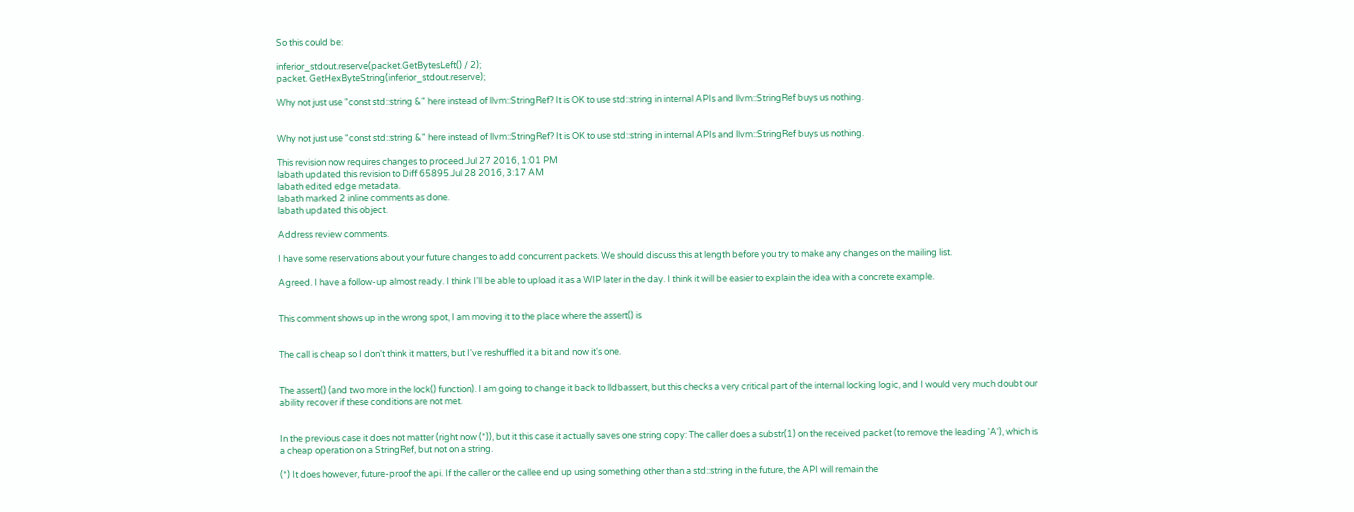So this could be:

inferior_stdout.reserve(packet.GetBytesLeft() / 2);
packet. GetHexByteString(inferior_stdout.reserve);

Why not just use "const std::string &" here instead of llvm::StringRef? It is OK to use std::string in internal APIs and llvm::StringRef buys us nothing.


Why not just use "const std::string &" here instead of llvm::StringRef? It is OK to use std::string in internal APIs and llvm::StringRef buys us nothing.

This revision now requires changes to proceed.Jul 27 2016, 1:01 PM
labath updated this revision to Diff 65895.Jul 28 2016, 3:17 AM
labath edited edge metadata.
labath marked 2 inline comments as done.
labath updated this object.

Address review comments.

I have some reservations about your future changes to add concurrent packets. We should discuss this at length before you try to make any changes on the mailing list.

Agreed. I have a follow-up almost ready. I think I'll be able to upload it as a WIP later in the day. I think it will be easier to explain the idea with a concrete example.


This comment shows up in the wrong spot, I am moving it to the place where the assert() is


The call is cheap so I don't think it matters, but I've reshuffled it a bit and now it's one.


The assert() (and two more in the lock() function). I am going to change it back to lldbassert, but this checks a very critical part of the internal locking logic, and I would very much doubt our ability recover if these conditions are not met.


In the previous case it does not matter (right now (*)), but it this case it actually saves one string copy: The caller does a substr(1) on the received packet (to remove the leading 'A'), which is a cheap operation on a StringRef, but not on a string.

(*) It does however, future-proof the api. If the caller or the callee end up using something other than a std::string in the future, the API will remain the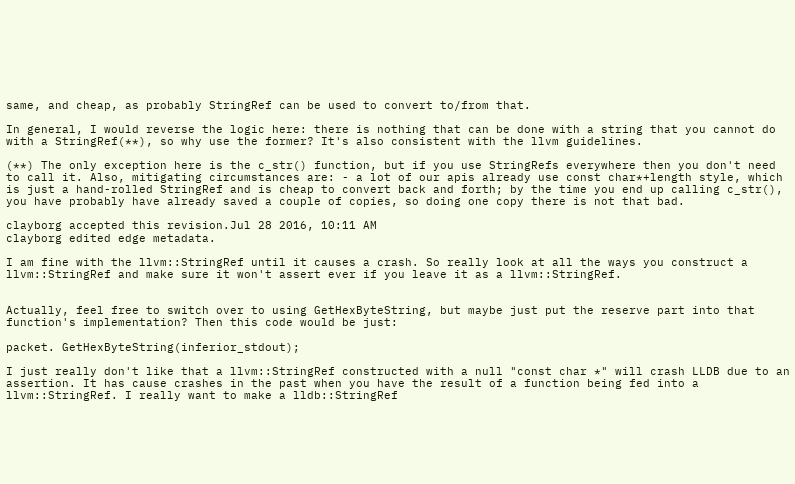same, and cheap, as probably StringRef can be used to convert to/from that.

In general, I would reverse the logic here: there is nothing that can be done with a string that you cannot do with a StringRef(**), so why use the former? It's also consistent with the llvm guidelines.

(**) The only exception here is the c_str() function, but if you use StringRefs everywhere then you don't need to call it. Also, mitigating circumstances are: - a lot of our apis already use const char*+length style, which is just a hand-rolled StringRef and is cheap to convert back and forth; by the time you end up calling c_str(), you have probably have already saved a couple of copies, so doing one copy there is not that bad.

clayborg accepted this revision.Jul 28 2016, 10:11 AM
clayborg edited edge metadata.

I am fine with the llvm::StringRef until it causes a crash. So really look at all the ways you construct a llvm::StringRef and make sure it won't assert ever if you leave it as a llvm::StringRef.


Actually, feel free to switch over to using GetHexByteString, but maybe just put the reserve part into that function's implementation? Then this code would be just:

packet. GetHexByteString(inferior_stdout);

I just really don't like that a llvm::StringRef constructed with a null "const char *" will crash LLDB due to an assertion. It has cause crashes in the past when you have the result of a function being fed into a llvm::StringRef. I really want to make a lldb::StringRef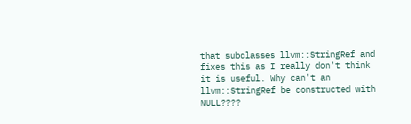that subclasses llvm::StringRef and fixes this as I really don't think it is useful. Why can't an llvm::StringRef be constructed with NULL????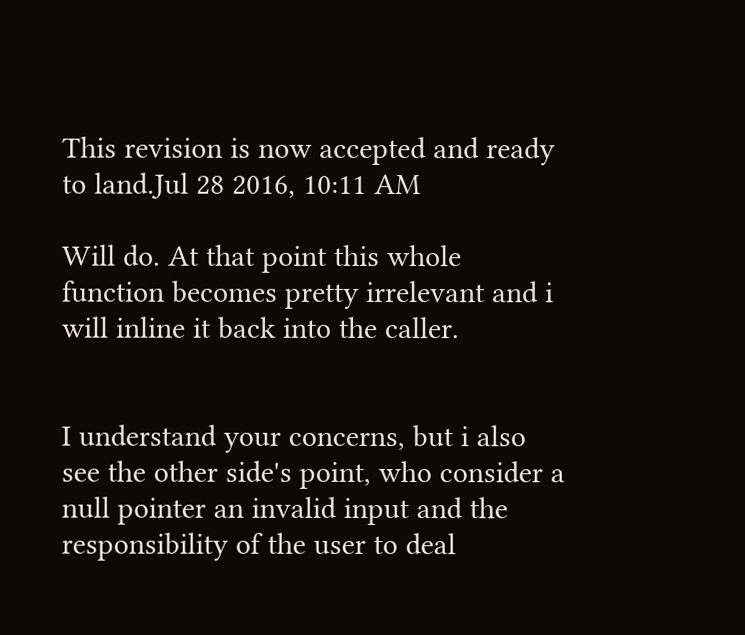This revision is now accepted and ready to land.Jul 28 2016, 10:11 AM

Will do. At that point this whole function becomes pretty irrelevant and i will inline it back into the caller.


I understand your concerns, but i also see the other side's point, who consider a null pointer an invalid input and the responsibility of the user to deal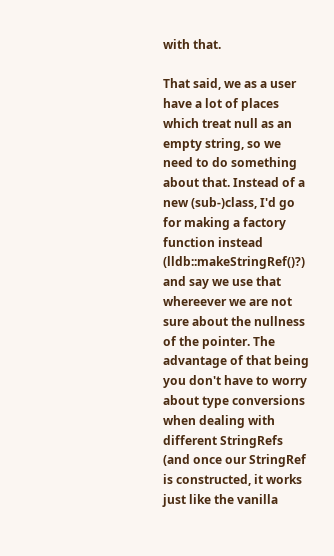with that.

That said, we as a user have a lot of places which treat null as an empty string, so we need to do something about that. Instead of a new (sub-)class, I'd go for making a factory function instead (lldb::makeStringRef()?) and say we use that whereever we are not sure about the nullness of the pointer. The advantage of that being you don't have to worry about type conversions when dealing with different StringRefs (and once our StringRef is constructed, it works just like the vanilla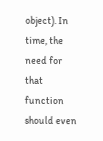object). In time, the need for that function should even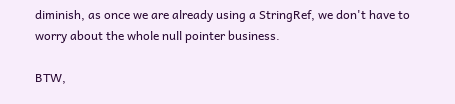diminish, as once we are already using a StringRef, we don't have to worry about the whole null pointer business.

BTW,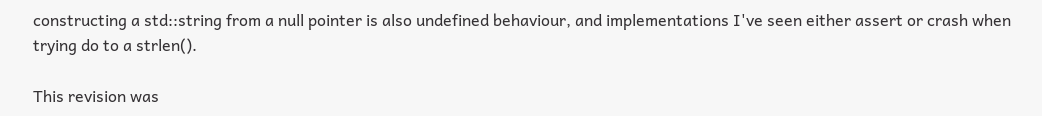constructing a std::string from a null pointer is also undefined behaviour, and implementations I've seen either assert or crash when trying do to a strlen().

This revision was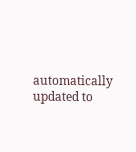automatically updated to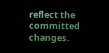reflect the committed changes.